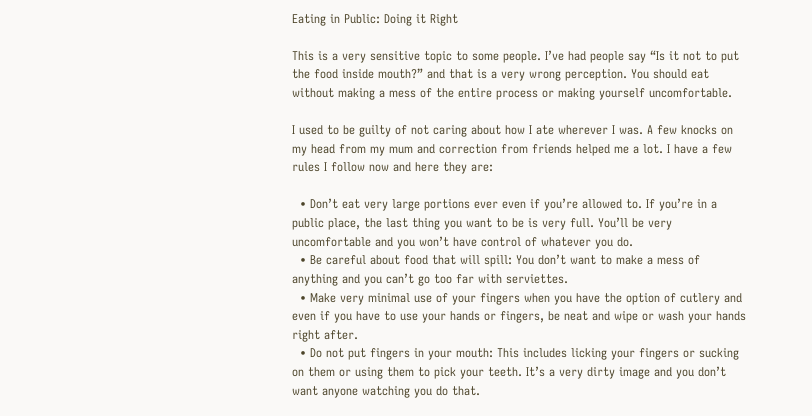Eating in Public: Doing it Right

This is a very sensitive topic to some people. I’ve had people say “Is it not to put the food inside mouth?” and that is a very wrong perception. You should eat without making a mess of the entire process or making yourself uncomfortable.

I used to be guilty of not caring about how I ate wherever I was. A few knocks on my head from my mum and correction from friends helped me a lot. I have a few rules I follow now and here they are:

  • Don’t eat very large portions ever even if you’re allowed to. If you’re in a public place, the last thing you want to be is very full. You’ll be very uncomfortable and you won’t have control of whatever you do.
  • Be careful about food that will spill: You don’t want to make a mess of anything and you can’t go too far with serviettes.
  • Make very minimal use of your fingers when you have the option of cutlery and even if you have to use your hands or fingers, be neat and wipe or wash your hands right after.
  • Do not put fingers in your mouth: This includes licking your fingers or sucking on them or using them to pick your teeth. It’s a very dirty image and you don’t want anyone watching you do that.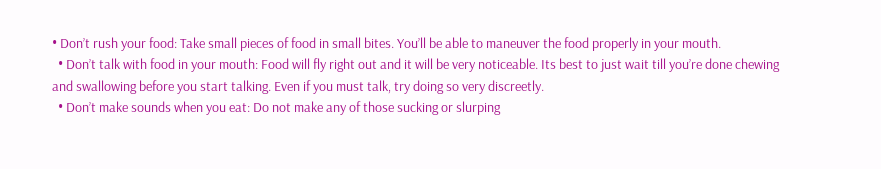• Don’t rush your food: Take small pieces of food in small bites. You’ll be able to maneuver the food properly in your mouth.
  • Don’t talk with food in your mouth: Food will fly right out and it will be very noticeable. Its best to just wait till you’re done chewing and swallowing before you start talking. Even if you must talk, try doing so very discreetly.
  • Don’t make sounds when you eat: Do not make any of those sucking or slurping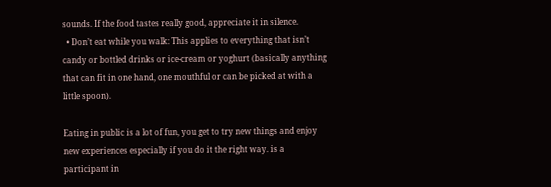sounds. If the food tastes really good, appreciate it in silence.
  • Don’t eat while you walk: This applies to everything that isn’t candy or bottled drinks or ice-cream or yoghurt (basically anything that can fit in one hand, one mouthful or can be picked at with a little spoon).

Eating in public is a lot of fun, you get to try new things and enjoy new experiences especially if you do it the right way. is a participant in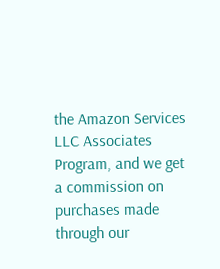the Amazon Services LLC Associates Program, and we get a commission on purchases made through our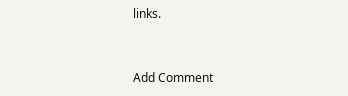links.


Add Comment